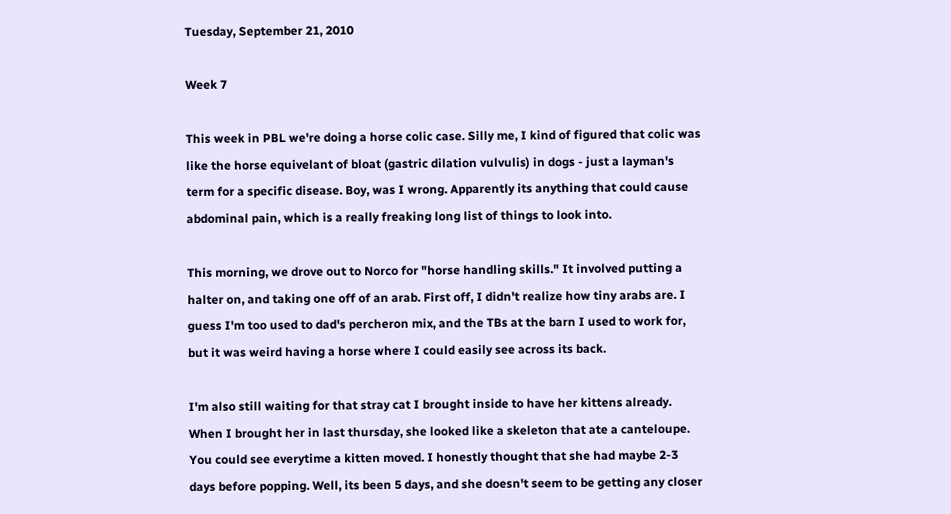Tuesday, September 21, 2010

Week 7

This week in PBL we're doing a horse colic case. Silly me, I kind of figured that colic was like the horse equivelant of bloat (gastric dilation vulvulis) in dogs - just a layman's term for a specific disease. Boy, was I wrong. Apparently its anything that could cause abdominal pain, which is a really freaking long list of things to look into.

This morning, we drove out to Norco for "horse handling skills." It involved putting a halter on, and taking one off of an arab. First off, I didn't realize how tiny arabs are. I guess I'm too used to dad's percheron mix, and the TBs at the barn I used to work for, but it was weird having a horse where I could easily see across its back.

I'm also still waiting for that stray cat I brought inside to have her kittens already. When I brought her in last thursday, she looked like a skeleton that ate a canteloupe. You could see everytime a kitten moved. I honestly thought that she had maybe 2-3 days before popping. Well, its been 5 days, and she doesn't seem to be getting any closer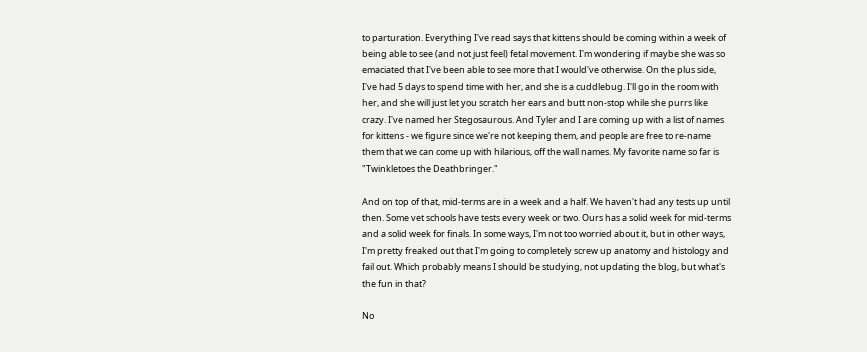to parturation. Everything I've read says that kittens should be coming within a week of being able to see (and not just feel) fetal movement. I'm wondering if maybe she was so emaciated that I've been able to see more that I would've otherwise. On the plus side, I've had 5 days to spend time with her, and she is a cuddlebug. I'll go in the room with her, and she will just let you scratch her ears and butt non-stop while she purrs like crazy. I've named her Stegosaurous. And Tyler and I are coming up with a list of names for kittens - we figure since we're not keeping them, and people are free to re-name them that we can come up with hilarious, off the wall names. My favorite name so far is "Twinkletoes the Deathbringer."

And on top of that, mid-terms are in a week and a half. We haven't had any tests up until then. Some vet schools have tests every week or two. Ours has a solid week for mid-terms and a solid week for finals. In some ways, I'm not too worried about it, but in other ways, I'm pretty freaked out that I'm going to completely screw up anatomy and histology and fail out. Which probably means I should be studying, not updating the blog, but what's the fun in that?

No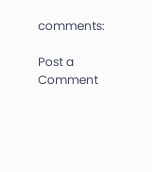comments:

Post a Comment